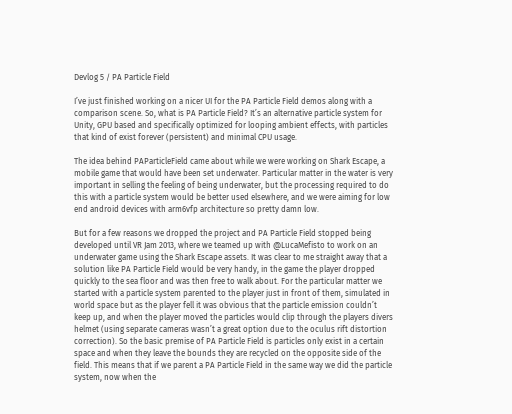Devlog 5 / PA Particle Field

I’ve just finished working on a nicer UI for the PA Particle Field demos along with a comparison scene. So, what is PA Particle Field? It’s an alternative particle system for Unity, GPU based and specifically optimized for looping ambient effects, with particles that kind of exist forever (persistent) and minimal CPU usage.

The idea behind PAParticleField came about while we were working on Shark Escape, a mobile game that would have been set underwater. Particular matter in the water is very important in selling the feeling of being underwater, but the processing required to do this with a particle system would be better used elsewhere, and we were aiming for low end android devices with arm6vfp architecture so pretty damn low.

But for a few reasons we dropped the project and PA Particle Field stopped being developed until VR Jam 2013, where we teamed up with @LucaMefisto to work on an underwater game using the Shark Escape assets. It was clear to me straight away that a solution like PA Particle Field would be very handy, in the game the player dropped quickly to the sea floor and was then free to walk about. For the particular matter we started with a particle system parented to the player just in front of them, simulated in world space but as the player fell it was obvious that the particle emission couldn’t keep up, and when the player moved the particles would clip through the players divers helmet (using separate cameras wasn’t a great option due to the oculus rift distortion correction). So the basic premise of PA Particle Field is particles only exist in a certain space and when they leave the bounds they are recycled on the opposite side of the field. This means that if we parent a PA Particle Field in the same way we did the particle system, now when the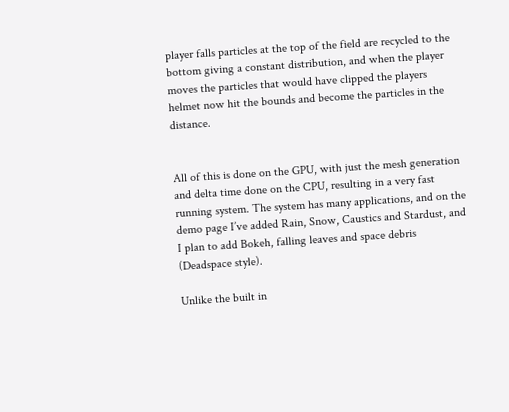player falls particles at the top of the field are recycled to the bottom giving a constant distribution, and when the player moves the particles that would have clipped the players helmet now hit the bounds and become the particles in the distance.


All of this is done on the GPU, with just the mesh generation and delta time done on the CPU, resulting in a very fast running system. The system has many applications, and on the demo page I’ve added Rain, Snow, Caustics and Stardust, and I plan to add Bokeh, falling leaves and space debris (Deadspace style).

Unlike the built in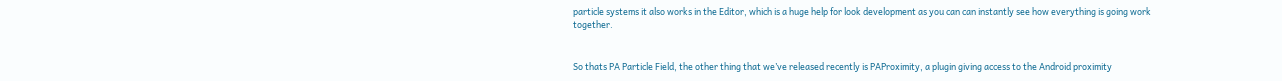particle systems it also works in the Editor, which is a huge help for look development as you can can instantly see how everything is going work together.


So thats PA Particle Field, the other thing that we’ve released recently is PAProximity, a plugin giving access to the Android proximity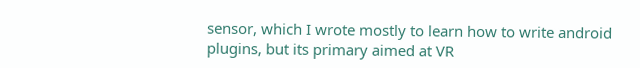sensor, which I wrote mostly to learn how to write android plugins, but its primary aimed at VR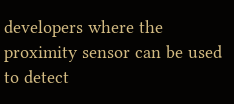developers where the proximity sensor can be used to detect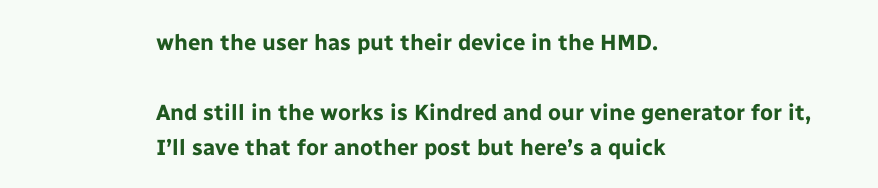when the user has put their device in the HMD.

And still in the works is Kindred and our vine generator for it, I’ll save that for another post but here’s a quick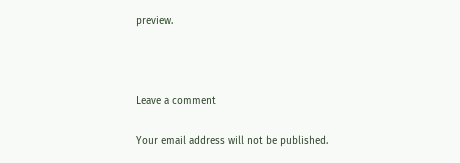preview.



Leave a comment

Your email address will not be published.